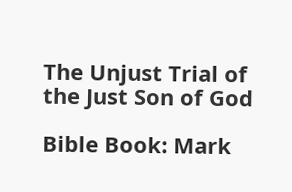The Unjust Trial of the Just Son of God

Bible Book: Mark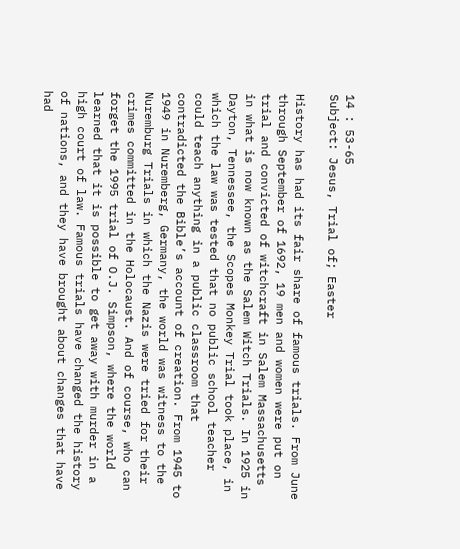14 : 53-65
Subject: Jesus, Trial of; Easter

History has had its fair share of famous trials. From June through September of 1692, 19 men and women were put on trial and convicted of witchcraft in Salem Massachusetts in what is now known as the Salem Witch Trials. In 1925 in Dayton, Tennessee, the Scopes Monkey Trial took place, in which the law was tested that no public school teacher could teach anything in a public classroom that contradicted the Bible’s account of creation. From 1945 to 1949 in Nuremberg, Germany, the world was witness to the Nuremburg Trials in which the Nazis were tried for their crimes committed in the Holocaust. And of course, who can forget the 1995 trial of O.J. Simpson, where the world learned that it is possible to get away with murder in a high court of law. Famous trials have changed the history of nations, and they have brought about changes that have had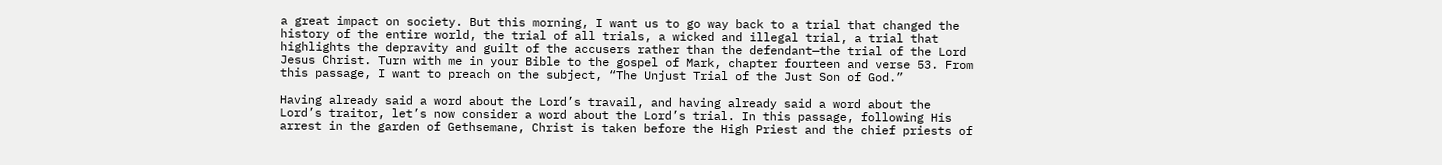a great impact on society. But this morning, I want us to go way back to a trial that changed the history of the entire world, the trial of all trials, a wicked and illegal trial, a trial that highlights the depravity and guilt of the accusers rather than the defendant—the trial of the Lord Jesus Christ. Turn with me in your Bible to the gospel of Mark, chapter fourteen and verse 53. From this passage, I want to preach on the subject, “The Unjust Trial of the Just Son of God.”

Having already said a word about the Lord’s travail, and having already said a word about the Lord’s traitor, let’s now consider a word about the Lord’s trial. In this passage, following His arrest in the garden of Gethsemane, Christ is taken before the High Priest and the chief priests of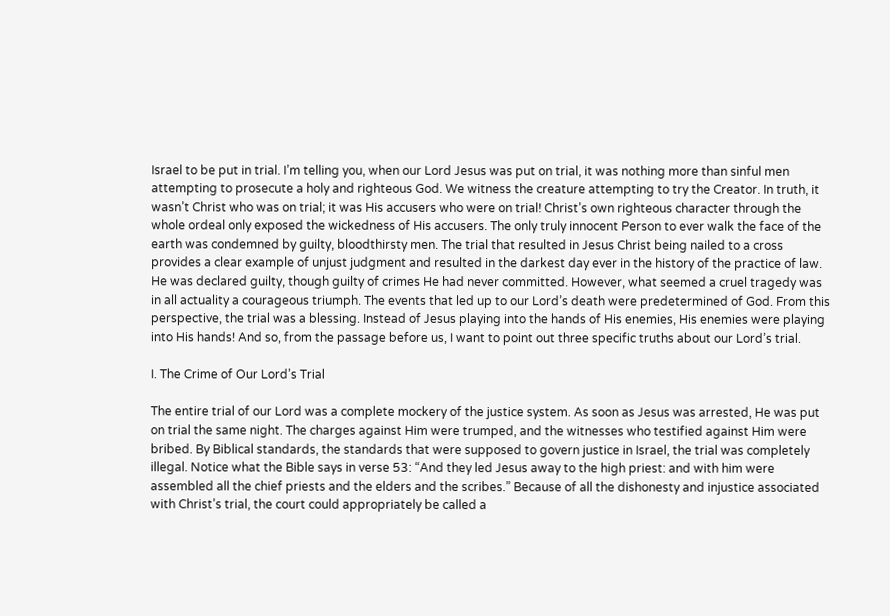Israel to be put in trial. I’m telling you, when our Lord Jesus was put on trial, it was nothing more than sinful men attempting to prosecute a holy and righteous God. We witness the creature attempting to try the Creator. In truth, it wasn’t Christ who was on trial; it was His accusers who were on trial! Christ’s own righteous character through the whole ordeal only exposed the wickedness of His accusers. The only truly innocent Person to ever walk the face of the earth was condemned by guilty, bloodthirsty men. The trial that resulted in Jesus Christ being nailed to a cross provides a clear example of unjust judgment and resulted in the darkest day ever in the history of the practice of law. He was declared guilty, though guilty of crimes He had never committed. However, what seemed a cruel tragedy was in all actuality a courageous triumph. The events that led up to our Lord’s death were predetermined of God. From this perspective, the trial was a blessing. Instead of Jesus playing into the hands of His enemies, His enemies were playing into His hands! And so, from the passage before us, I want to point out three specific truths about our Lord’s trial.

I. The Crime of Our Lord’s Trial

The entire trial of our Lord was a complete mockery of the justice system. As soon as Jesus was arrested, He was put on trial the same night. The charges against Him were trumped, and the witnesses who testified against Him were bribed. By Biblical standards, the standards that were supposed to govern justice in Israel, the trial was completely illegal. Notice what the Bible says in verse 53: “And they led Jesus away to the high priest: and with him were assembled all the chief priests and the elders and the scribes.” Because of all the dishonesty and injustice associated with Christ’s trial, the court could appropriately be called a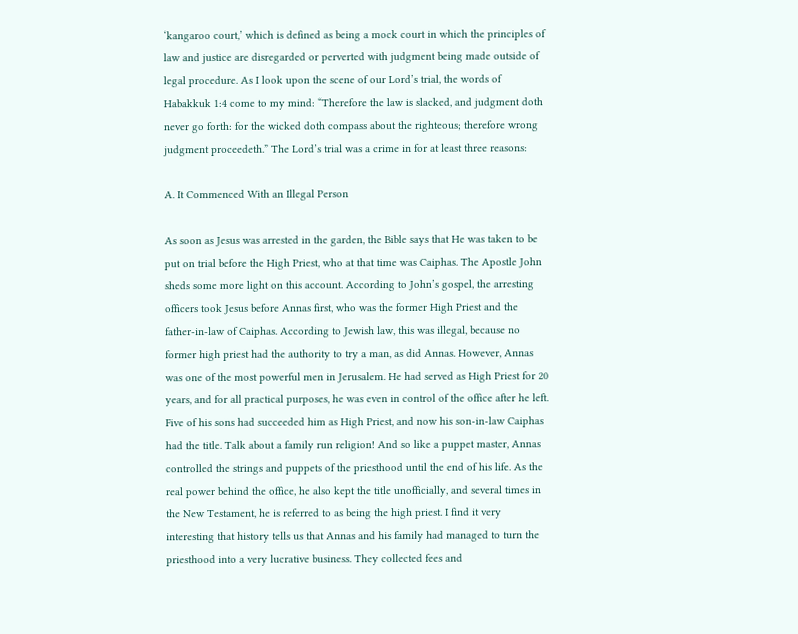‘kangaroo court,’ which is defined as being a mock court in which the principles of law and justice are disregarded or perverted with judgment being made outside of legal procedure. As I look upon the scene of our Lord’s trial, the words of Habakkuk 1:4 come to my mind: “Therefore the law is slacked, and judgment doth never go forth: for the wicked doth compass about the righteous; therefore wrong judgment proceedeth.” The Lord’s trial was a crime in for at least three reasons:

A. It Commenced With an Illegal Person

As soon as Jesus was arrested in the garden, the Bible says that He was taken to be put on trial before the High Priest, who at that time was Caiphas. The Apostle John sheds some more light on this account. According to John’s gospel, the arresting officers took Jesus before Annas first, who was the former High Priest and the father-in-law of Caiphas. According to Jewish law, this was illegal, because no former high priest had the authority to try a man, as did Annas. However, Annas was one of the most powerful men in Jerusalem. He had served as High Priest for 20 years, and for all practical purposes, he was even in control of the office after he left. Five of his sons had succeeded him as High Priest, and now his son-in-law Caiphas had the title. Talk about a family run religion! And so like a puppet master, Annas controlled the strings and puppets of the priesthood until the end of his life. As the real power behind the office, he also kept the title unofficially, and several times in the New Testament, he is referred to as being the high priest. I find it very interesting that history tells us that Annas and his family had managed to turn the priesthood into a very lucrative business. They collected fees and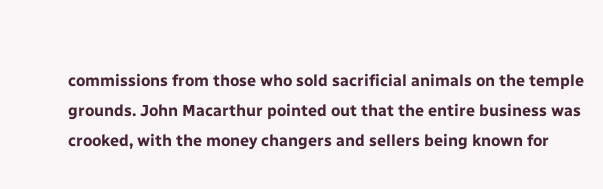commissions from those who sold sacrificial animals on the temple grounds. John Macarthur pointed out that the entire business was crooked, with the money changers and sellers being known for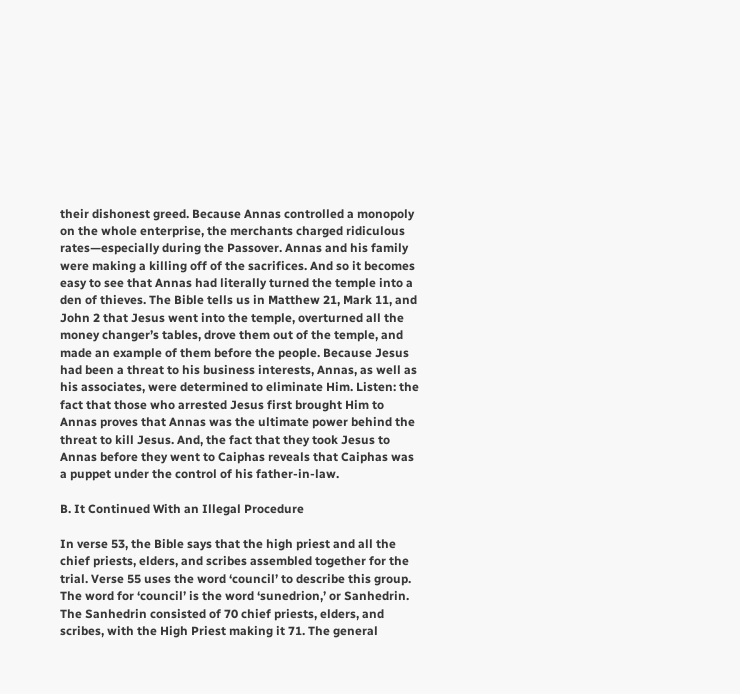their dishonest greed. Because Annas controlled a monopoly on the whole enterprise, the merchants charged ridiculous rates—especially during the Passover. Annas and his family were making a killing off of the sacrifices. And so it becomes easy to see that Annas had literally turned the temple into a den of thieves. The Bible tells us in Matthew 21, Mark 11, and John 2 that Jesus went into the temple, overturned all the money changer’s tables, drove them out of the temple, and made an example of them before the people. Because Jesus had been a threat to his business interests, Annas, as well as his associates, were determined to eliminate Him. Listen: the fact that those who arrested Jesus first brought Him to Annas proves that Annas was the ultimate power behind the threat to kill Jesus. And, the fact that they took Jesus to Annas before they went to Caiphas reveals that Caiphas was a puppet under the control of his father-in-law.

B. It Continued With an Illegal Procedure

In verse 53, the Bible says that the high priest and all the chief priests, elders, and scribes assembled together for the trial. Verse 55 uses the word ‘council’ to describe this group. The word for ‘council’ is the word ‘sunedrion,’ or Sanhedrin. The Sanhedrin consisted of 70 chief priests, elders, and scribes, with the High Priest making it 71. The general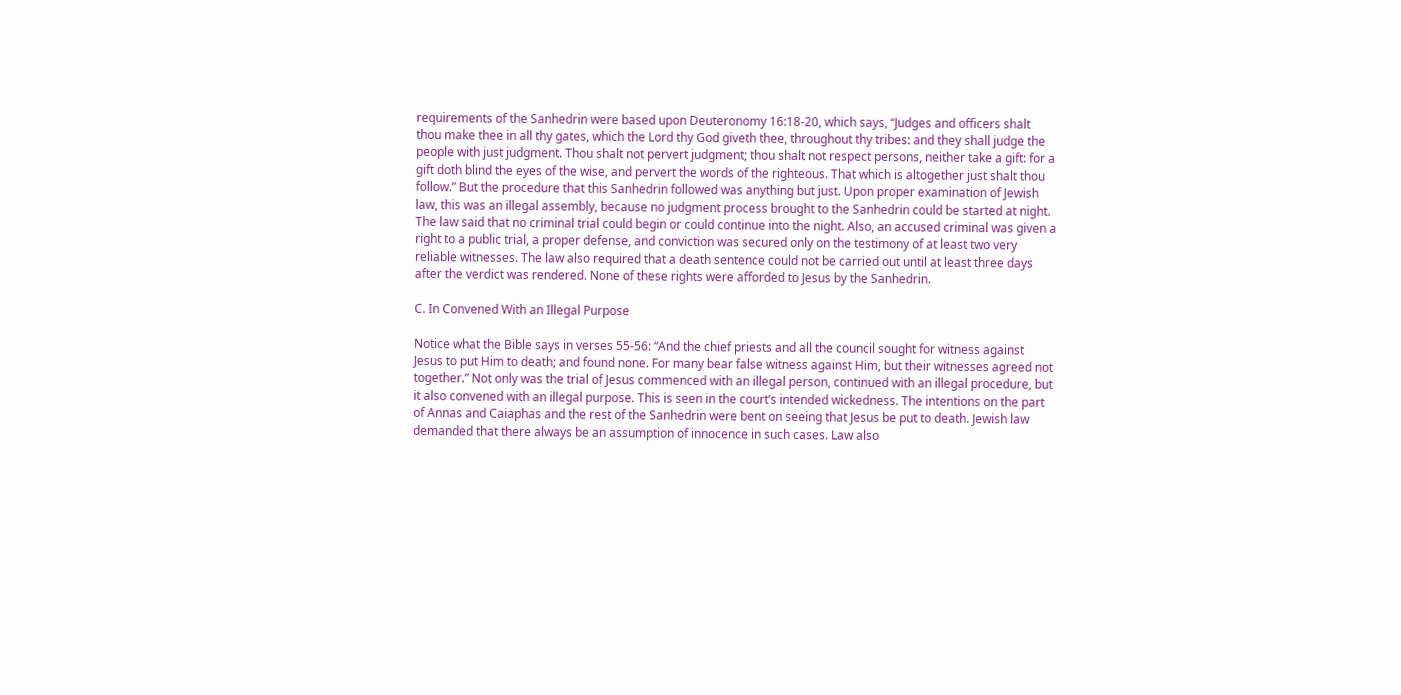requirements of the Sanhedrin were based upon Deuteronomy 16:18-20, which says, “Judges and officers shalt thou make thee in all thy gates, which the Lord thy God giveth thee, throughout thy tribes: and they shall judge the people with just judgment. Thou shalt not pervert judgment; thou shalt not respect persons, neither take a gift: for a gift doth blind the eyes of the wise, and pervert the words of the righteous. That which is altogether just shalt thou follow.” But the procedure that this Sanhedrin followed was anything but just. Upon proper examination of Jewish law, this was an illegal assembly, because no judgment process brought to the Sanhedrin could be started at night. The law said that no criminal trial could begin or could continue into the night. Also, an accused criminal was given a right to a public trial, a proper defense, and conviction was secured only on the testimony of at least two very reliable witnesses. The law also required that a death sentence could not be carried out until at least three days after the verdict was rendered. None of these rights were afforded to Jesus by the Sanhedrin.

C. In Convened With an Illegal Purpose

Notice what the Bible says in verses 55-56: “And the chief priests and all the council sought for witness against Jesus to put Him to death; and found none. For many bear false witness against Him, but their witnesses agreed not together.” Not only was the trial of Jesus commenced with an illegal person, continued with an illegal procedure, but it also convened with an illegal purpose. This is seen in the court’s intended wickedness. The intentions on the part of Annas and Caiaphas and the rest of the Sanhedrin were bent on seeing that Jesus be put to death. Jewish law demanded that there always be an assumption of innocence in such cases. Law also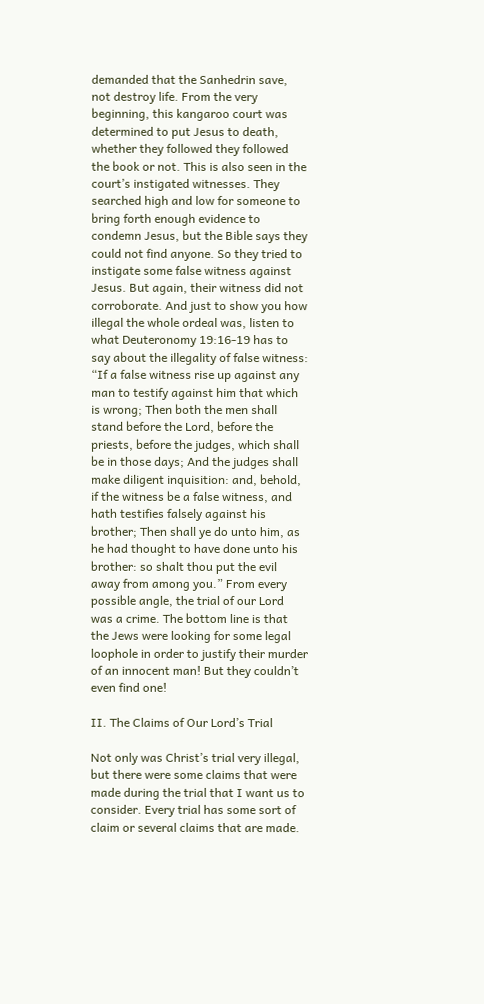demanded that the Sanhedrin save, not destroy life. From the very beginning, this kangaroo court was determined to put Jesus to death, whether they followed they followed the book or not. This is also seen in the court’s instigated witnesses. They searched high and low for someone to bring forth enough evidence to condemn Jesus, but the Bible says they could not find anyone. So they tried to instigate some false witness against Jesus. But again, their witness did not corroborate. And just to show you how illegal the whole ordeal was, listen to what Deuteronomy 19:16-19 has to say about the illegality of false witness: “If a false witness rise up against any man to testify against him that which is wrong; Then both the men shall stand before the Lord, before the priests, before the judges, which shall be in those days; And the judges shall make diligent inquisition: and, behold, if the witness be a false witness, and hath testifies falsely against his brother; Then shall ye do unto him, as he had thought to have done unto his brother: so shalt thou put the evil away from among you.” From every possible angle, the trial of our Lord was a crime. The bottom line is that the Jews were looking for some legal loophole in order to justify their murder of an innocent man! But they couldn’t even find one!

II. The Claims of Our Lord’s Trial

Not only was Christ’s trial very illegal, but there were some claims that were made during the trial that I want us to consider. Every trial has some sort of claim or several claims that are made.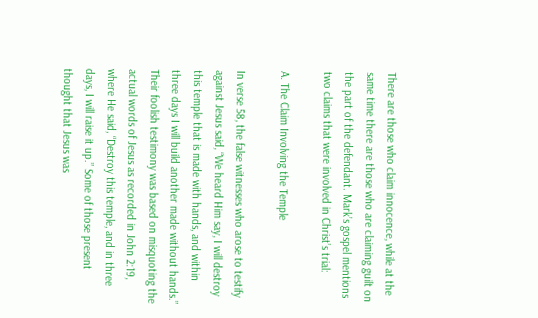There are those who claim innocence, while at the same time there are those who are claiming guilt on the part of the defendant. Mark’s gospel mentions two claims that were involved in Christ’s trial:

A. The Claim Involving the Temple

In verse 58, the false witnesses who arose to testify against Jesus said, “We heard Him say, I will destroy this temple that is made with hands, and within three days I will build another made without hands.” Their foolish testimony was based on misquoting the actual words of Jesus as recorded in John 2:19, where He said, “Destroy this temple, and in three days, I will raise it up.” Some of those present thought that Jesus was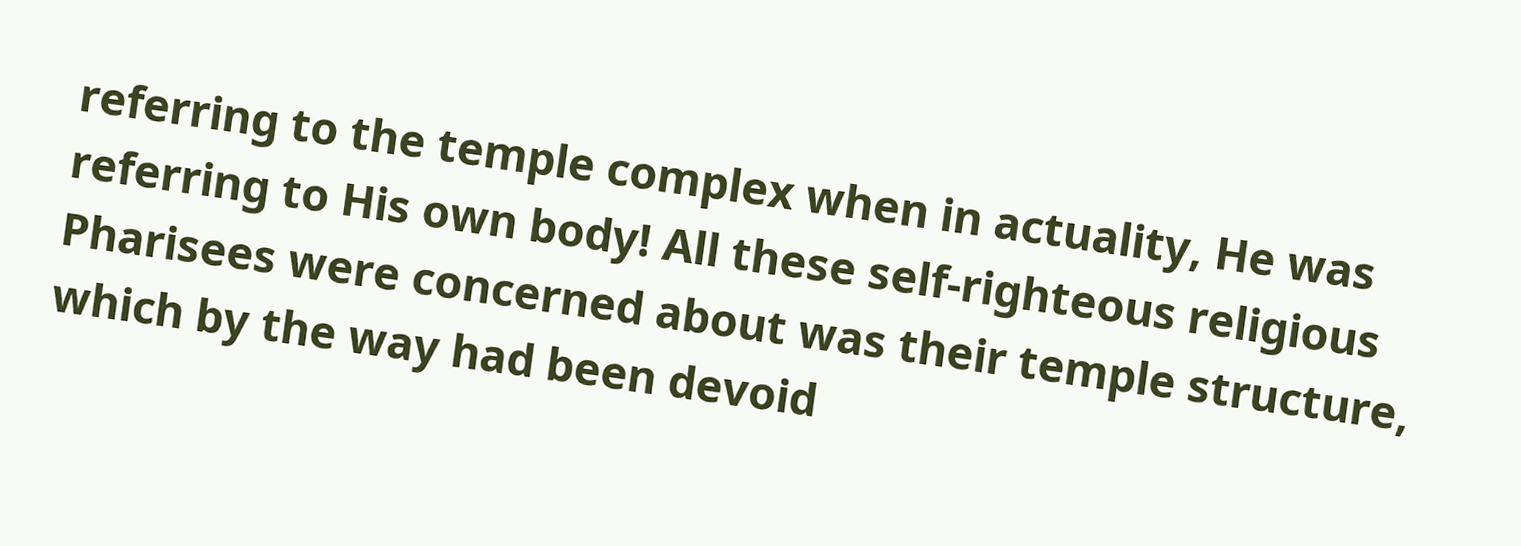referring to the temple complex when in actuality, He was referring to His own body! All these self-righteous religious Pharisees were concerned about was their temple structure, which by the way had been devoid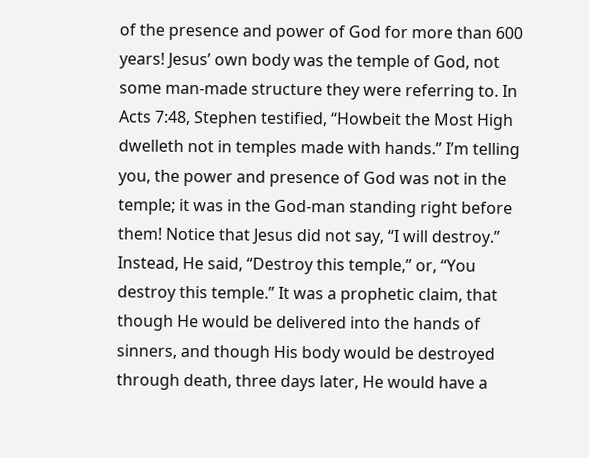of the presence and power of God for more than 600 years! Jesus’ own body was the temple of God, not some man-made structure they were referring to. In Acts 7:48, Stephen testified, “Howbeit the Most High dwelleth not in temples made with hands.” I’m telling you, the power and presence of God was not in the temple; it was in the God-man standing right before them! Notice that Jesus did not say, “I will destroy.” Instead, He said, “Destroy this temple,” or, “You destroy this temple.” It was a prophetic claim, that though He would be delivered into the hands of sinners, and though His body would be destroyed through death, three days later, He would have a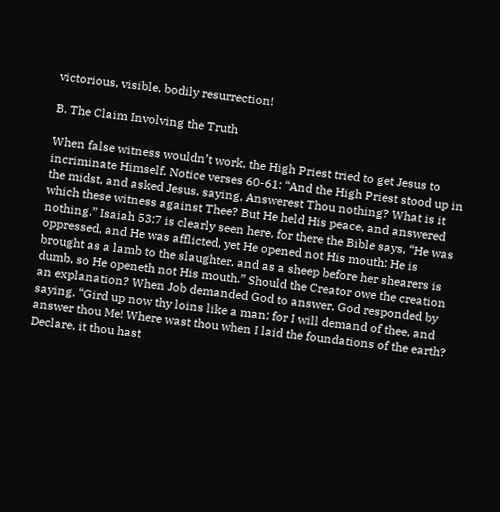victorious, visible, bodily resurrection!

B. The Claim Involving the Truth

When false witness wouldn’t work, the High Priest tried to get Jesus to incriminate Himself. Notice verses 60-61: “And the High Priest stood up in the midst, and asked Jesus, saying, Answerest Thou nothing? What is it which these witness against Thee? But He held His peace, and answered nothing.” Isaiah 53:7 is clearly seen here, for there the Bible says, “He was oppressed, and He was afflicted, yet He opened not His mouth: He is brought as a lamb to the slaughter, and as a sheep before her shearers is dumb, so He openeth not His mouth.” Should the Creator owe the creation an explanation? When Job demanded God to answer, God responded by saying, “Gird up now thy loins like a man; for I will demand of thee, and answer thou Me! Where wast thou when I laid the foundations of the earth? Declare, it thou hast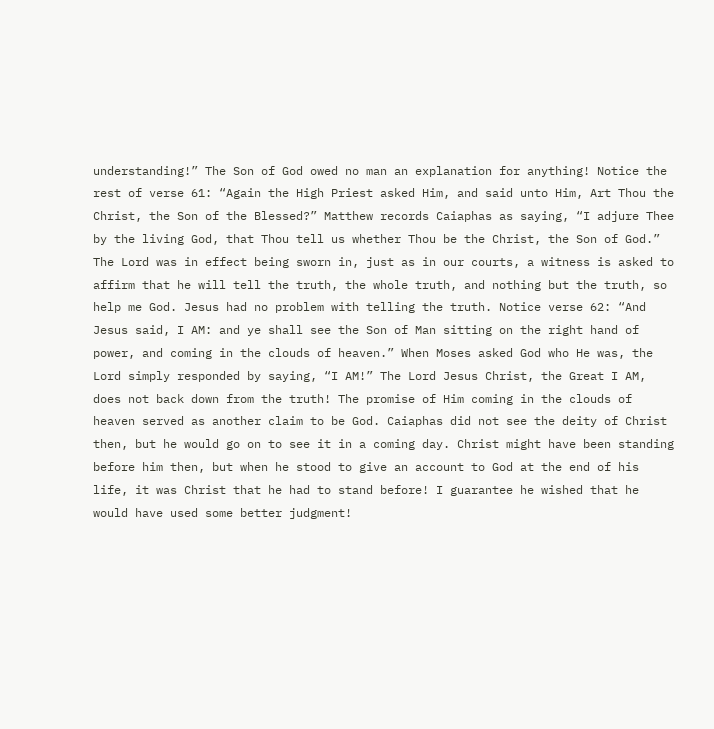understanding!” The Son of God owed no man an explanation for anything! Notice the rest of verse 61: “Again the High Priest asked Him, and said unto Him, Art Thou the Christ, the Son of the Blessed?” Matthew records Caiaphas as saying, “I adjure Thee by the living God, that Thou tell us whether Thou be the Christ, the Son of God.” The Lord was in effect being sworn in, just as in our courts, a witness is asked to affirm that he will tell the truth, the whole truth, and nothing but the truth, so help me God. Jesus had no problem with telling the truth. Notice verse 62: “And Jesus said, I AM: and ye shall see the Son of Man sitting on the right hand of power, and coming in the clouds of heaven.” When Moses asked God who He was, the Lord simply responded by saying, “I AM!” The Lord Jesus Christ, the Great I AM, does not back down from the truth! The promise of Him coming in the clouds of heaven served as another claim to be God. Caiaphas did not see the deity of Christ then, but he would go on to see it in a coming day. Christ might have been standing before him then, but when he stood to give an account to God at the end of his life, it was Christ that he had to stand before! I guarantee he wished that he would have used some better judgment!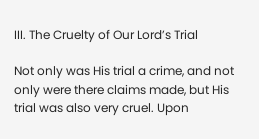III. The Cruelty of Our Lord’s Trial

Not only was His trial a crime, and not only were there claims made, but His trial was also very cruel. Upon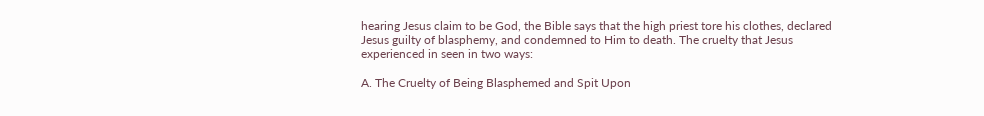hearing Jesus claim to be God, the Bible says that the high priest tore his clothes, declared Jesus guilty of blasphemy, and condemned to Him to death. The cruelty that Jesus experienced in seen in two ways:

A. The Cruelty of Being Blasphemed and Spit Upon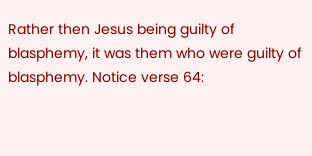Rather then Jesus being guilty of blasphemy, it was them who were guilty of blasphemy. Notice verse 64: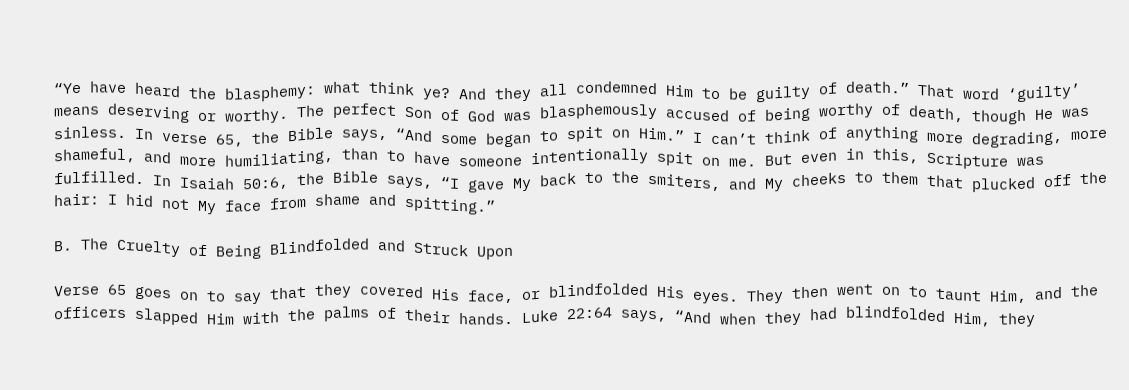“Ye have heard the blasphemy: what think ye? And they all condemned Him to be guilty of death.” That word ‘guilty’ means deserving or worthy. The perfect Son of God was blasphemously accused of being worthy of death, though He was sinless. In verse 65, the Bible says, “And some began to spit on Him.” I can’t think of anything more degrading, more shameful, and more humiliating, than to have someone intentionally spit on me. But even in this, Scripture was fulfilled. In Isaiah 50:6, the Bible says, “I gave My back to the smiters, and My cheeks to them that plucked off the hair: I hid not My face from shame and spitting.”

B. The Cruelty of Being Blindfolded and Struck Upon

Verse 65 goes on to say that they covered His face, or blindfolded His eyes. They then went on to taunt Him, and the officers slapped Him with the palms of their hands. Luke 22:64 says, “And when they had blindfolded Him, they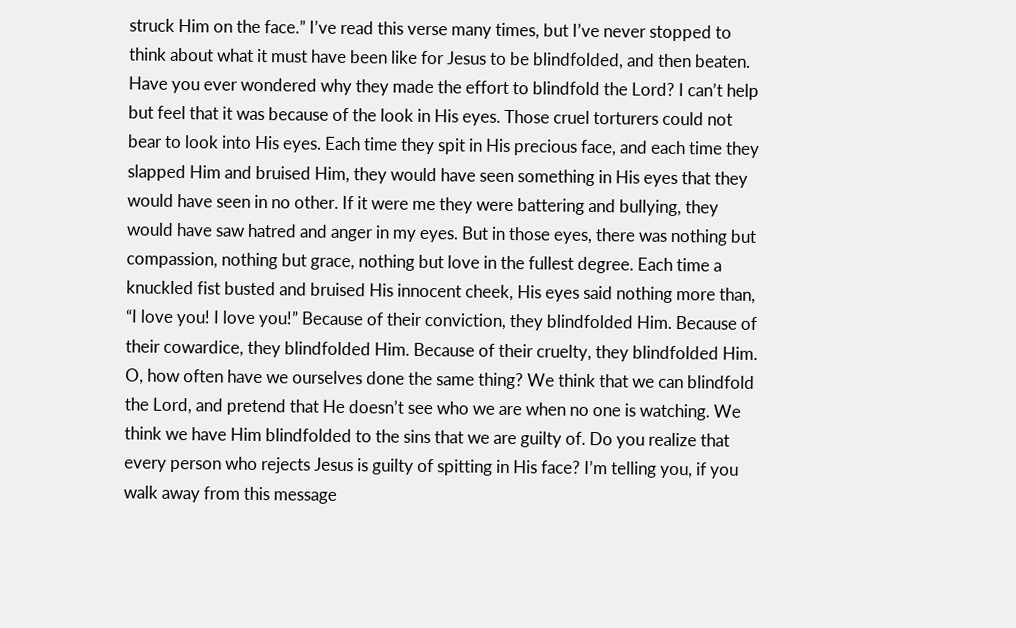struck Him on the face.” I’ve read this verse many times, but I’ve never stopped to think about what it must have been like for Jesus to be blindfolded, and then beaten. Have you ever wondered why they made the effort to blindfold the Lord? I can’t help but feel that it was because of the look in His eyes. Those cruel torturers could not bear to look into His eyes. Each time they spit in His precious face, and each time they slapped Him and bruised Him, they would have seen something in His eyes that they would have seen in no other. If it were me they were battering and bullying, they would have saw hatred and anger in my eyes. But in those eyes, there was nothing but compassion, nothing but grace, nothing but love in the fullest degree. Each time a knuckled fist busted and bruised His innocent cheek, His eyes said nothing more than, “I love you! I love you!” Because of their conviction, they blindfolded Him. Because of their cowardice, they blindfolded Him. Because of their cruelty, they blindfolded Him. O, how often have we ourselves done the same thing? We think that we can blindfold the Lord, and pretend that He doesn’t see who we are when no one is watching. We think we have Him blindfolded to the sins that we are guilty of. Do you realize that every person who rejects Jesus is guilty of spitting in His face? I’m telling you, if you walk away from this message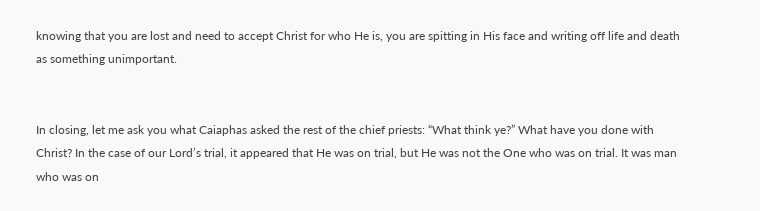knowing that you are lost and need to accept Christ for who He is, you are spitting in His face and writing off life and death as something unimportant.


In closing, let me ask you what Caiaphas asked the rest of the chief priests: “What think ye?” What have you done with Christ? In the case of our Lord’s trial, it appeared that He was on trial, but He was not the One who was on trial. It was man who was on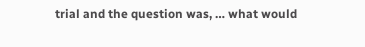trial and the question was, … what would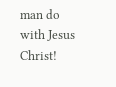man do with Jesus Christ!